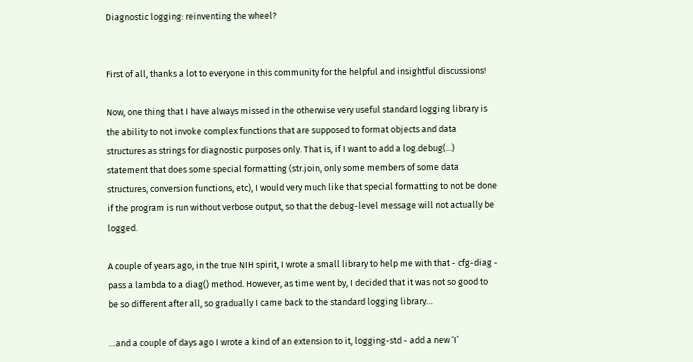Diagnostic logging: reinventing the wheel?


First of all, thanks a lot to everyone in this community for the helpful and insightful discussions!

Now, one thing that I have always missed in the otherwise very useful standard logging library is the ability to not invoke complex functions that are supposed to format objects and data structures as strings for diagnostic purposes only. That is, if I want to add a log.debug(...) statement that does some special formatting (str.join, only some members of some data structures, conversion functions, etc), I would very much like that special formatting to not be done if the program is run without verbose output, so that the debug-level message will not actually be logged.

A couple of years ago, in the true NIH spirit, I wrote a small library to help me with that - cfg-diag - pass a lambda to a diag() method. However, as time went by, I decided that it was not so good to be so different after all, so gradually I came back to the standard logging library…

…and a couple of days ago I wrote a kind of an extension to it, logging-std - add a new ‘I’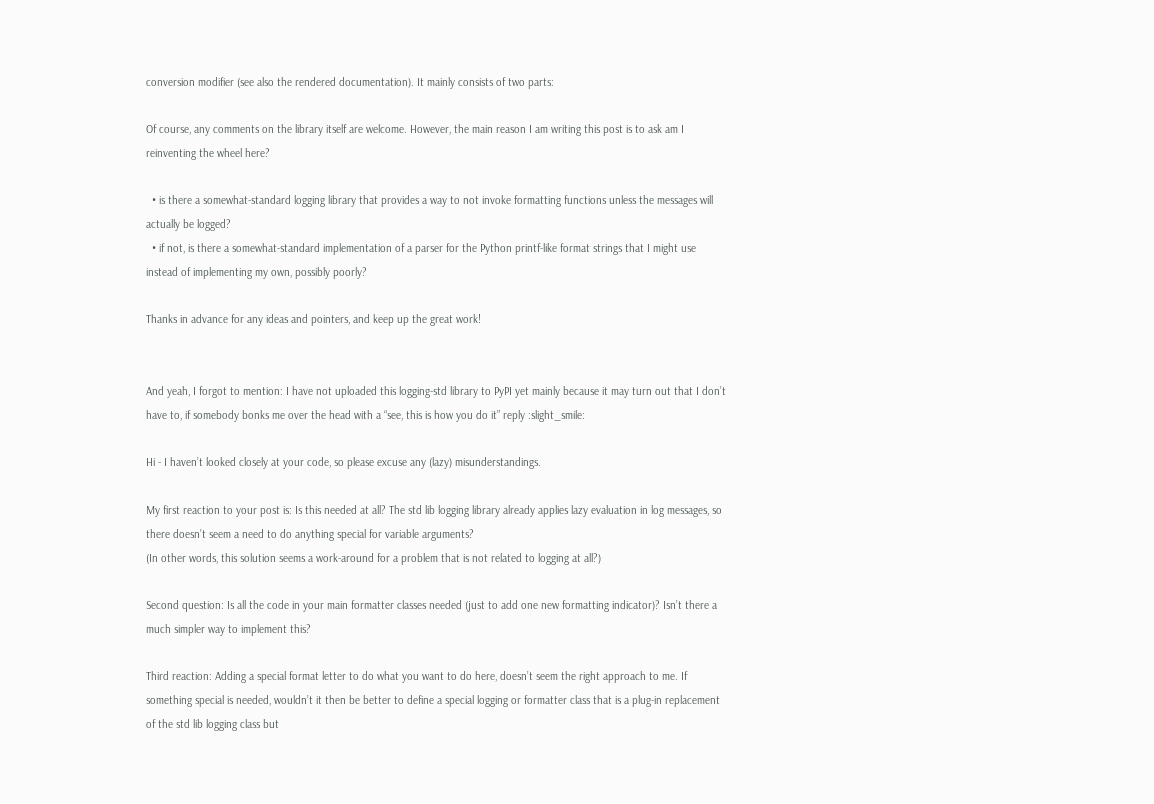conversion modifier (see also the rendered documentation). It mainly consists of two parts:

Of course, any comments on the library itself are welcome. However, the main reason I am writing this post is to ask am I reinventing the wheel here?

  • is there a somewhat-standard logging library that provides a way to not invoke formatting functions unless the messages will actually be logged?
  • if not, is there a somewhat-standard implementation of a parser for the Python printf-like format strings that I might use instead of implementing my own, possibly poorly?

Thanks in advance for any ideas and pointers, and keep up the great work!


And yeah, I forgot to mention: I have not uploaded this logging-std library to PyPI yet mainly because it may turn out that I don’t have to, if somebody bonks me over the head with a “see, this is how you do it” reply :slight_smile:

Hi - I haven’t looked closely at your code, so please excuse any (lazy) misunderstandings.

My first reaction to your post is: Is this needed at all? The std lib logging library already applies lazy evaluation in log messages, so there doesn’t seem a need to do anything special for variable arguments?
(In other words, this solution seems a work-around for a problem that is not related to logging at all?)

Second question: Is all the code in your main formatter classes needed (just to add one new formatting indicator)? Isn’t there a much simpler way to implement this?

Third reaction: Adding a special format letter to do what you want to do here, doesn’t seem the right approach to me. If something special is needed, wouldn’t it then be better to define a special logging or formatter class that is a plug-in replacement of the std lib logging class but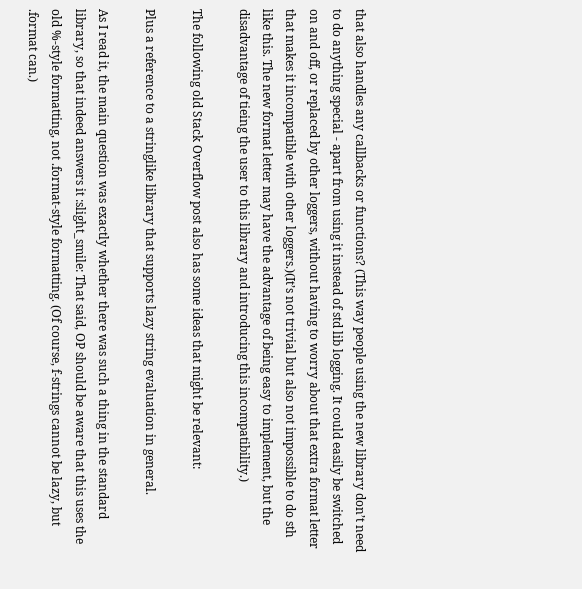that also handles any callbacks or functions? (This way people using the new library don’t need to do anything special - apart from using it instead of std lib logging. It could easily be switched on and off, or replaced by other loggers, without having to worry about that extra format letter that makes it incompatible with other loggers.)(It’s not trivial but also not impossible to do sth like this. The new format letter may have the advantage of being easy to implement, but the disadvantage of tieing the user to this library and introducing this incompatibility.)

The following old Stack Overflow post also has some ideas that might be relevant:

Plus a reference to a stringlike library that supports lazy string evaluation in general.

As I read it, the main question was exactly whether there was such a thing in the standard library, so that indeed answers it :slight_smile: That said, OP should be aware that this uses the old %-style formatting, not .format-style formatting. (Of course, f-strings cannot be lazy, but .format can.)